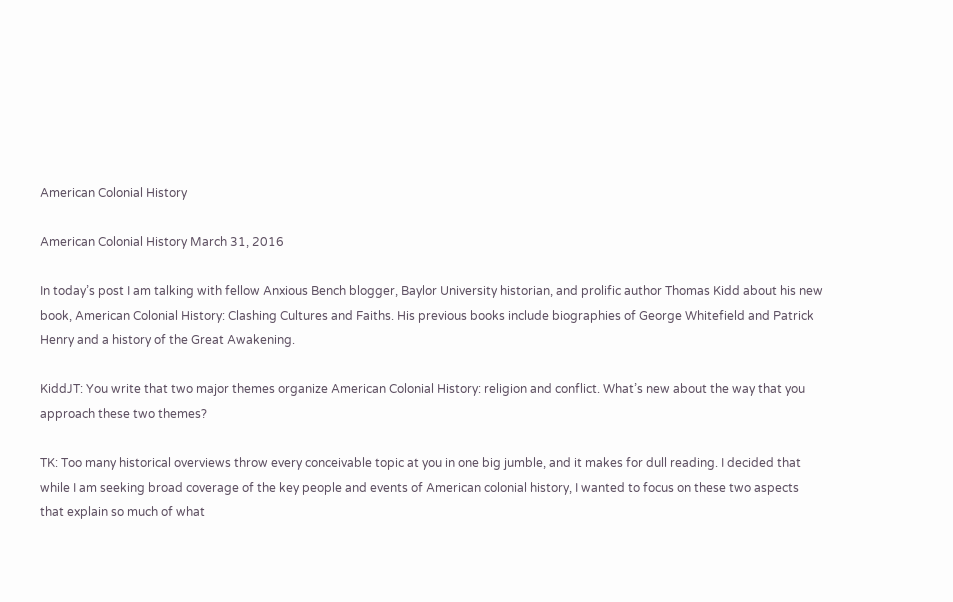American Colonial History

American Colonial History March 31, 2016

In today’s post I am talking with fellow Anxious Bench blogger, Baylor University historian, and prolific author Thomas Kidd about his new book, American Colonial History: Clashing Cultures and Faiths. His previous books include biographies of George Whitefield and Patrick Henry and a history of the Great Awakening.

KiddJT: You write that two major themes organize American Colonial History: religion and conflict. What’s new about the way that you approach these two themes?

TK: Too many historical overviews throw every conceivable topic at you in one big jumble, and it makes for dull reading. I decided that while I am seeking broad coverage of the key people and events of American colonial history, I wanted to focus on these two aspects that explain so much of what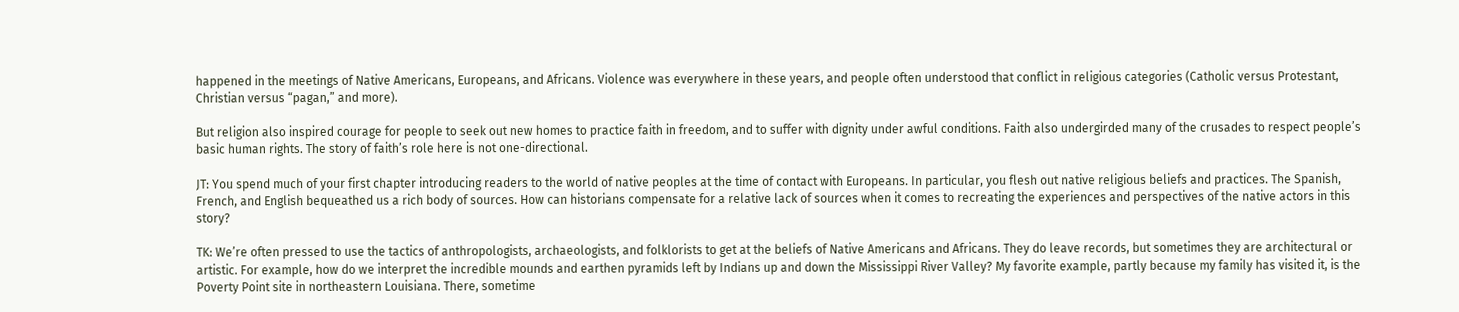happened in the meetings of Native Americans, Europeans, and Africans. Violence was everywhere in these years, and people often understood that conflict in religious categories (Catholic versus Protestant, Christian versus “pagan,” and more).

But religion also inspired courage for people to seek out new homes to practice faith in freedom, and to suffer with dignity under awful conditions. Faith also undergirded many of the crusades to respect people’s basic human rights. The story of faith’s role here is not one-directional.

JT: You spend much of your first chapter introducing readers to the world of native peoples at the time of contact with Europeans. In particular, you flesh out native religious beliefs and practices. The Spanish, French, and English bequeathed us a rich body of sources. How can historians compensate for a relative lack of sources when it comes to recreating the experiences and perspectives of the native actors in this story?

TK: We’re often pressed to use the tactics of anthropologists, archaeologists, and folklorists to get at the beliefs of Native Americans and Africans. They do leave records, but sometimes they are architectural or artistic. For example, how do we interpret the incredible mounds and earthen pyramids left by Indians up and down the Mississippi River Valley? My favorite example, partly because my family has visited it, is the Poverty Point site in northeastern Louisiana. There, sometime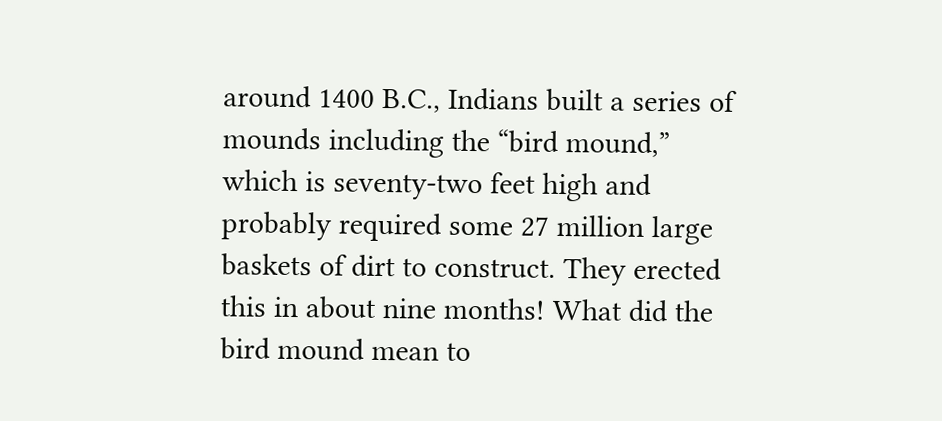around 1400 B.C., Indians built a series of mounds including the “bird mound,” which is seventy-two feet high and probably required some 27 million large baskets of dirt to construct. They erected this in about nine months! What did the bird mound mean to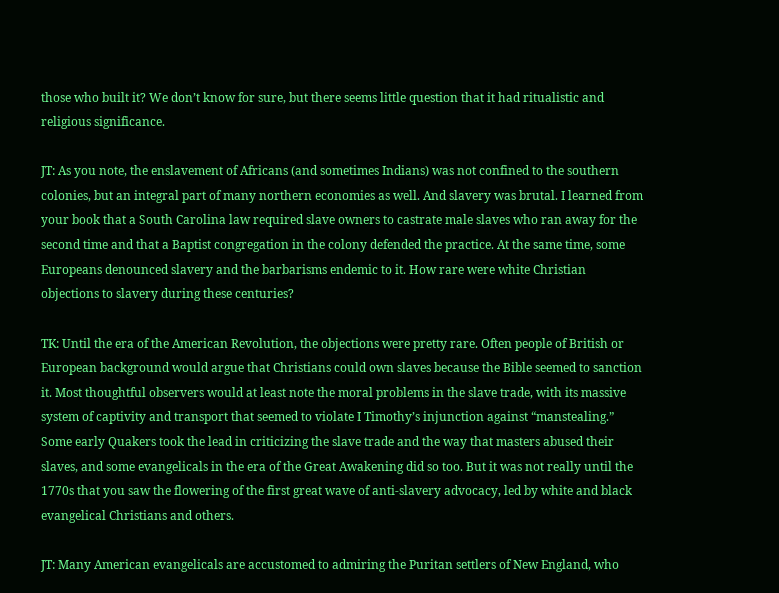those who built it? We don’t know for sure, but there seems little question that it had ritualistic and religious significance.

JT: As you note, the enslavement of Africans (and sometimes Indians) was not confined to the southern colonies, but an integral part of many northern economies as well. And slavery was brutal. I learned from your book that a South Carolina law required slave owners to castrate male slaves who ran away for the second time and that a Baptist congregation in the colony defended the practice. At the same time, some Europeans denounced slavery and the barbarisms endemic to it. How rare were white Christian objections to slavery during these centuries?

TK: Until the era of the American Revolution, the objections were pretty rare. Often people of British or European background would argue that Christians could own slaves because the Bible seemed to sanction it. Most thoughtful observers would at least note the moral problems in the slave trade, with its massive system of captivity and transport that seemed to violate I Timothy’s injunction against “manstealing.” Some early Quakers took the lead in criticizing the slave trade and the way that masters abused their slaves, and some evangelicals in the era of the Great Awakening did so too. But it was not really until the 1770s that you saw the flowering of the first great wave of anti-slavery advocacy, led by white and black evangelical Christians and others.

JT: Many American evangelicals are accustomed to admiring the Puritan settlers of New England, who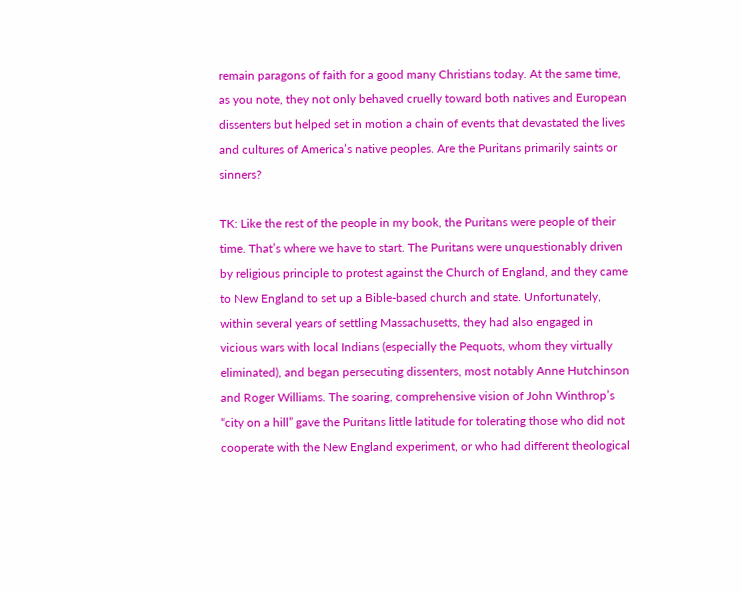remain paragons of faith for a good many Christians today. At the same time, as you note, they not only behaved cruelly toward both natives and European dissenters but helped set in motion a chain of events that devastated the lives and cultures of America’s native peoples. Are the Puritans primarily saints or sinners?

TK: Like the rest of the people in my book, the Puritans were people of their time. That’s where we have to start. The Puritans were unquestionably driven by religious principle to protest against the Church of England, and they came to New England to set up a Bible-based church and state. Unfortunately, within several years of settling Massachusetts, they had also engaged in vicious wars with local Indians (especially the Pequots, whom they virtually eliminated), and began persecuting dissenters, most notably Anne Hutchinson and Roger Williams. The soaring, comprehensive vision of John Winthrop’s “city on a hill” gave the Puritans little latitude for tolerating those who did not cooperate with the New England experiment, or who had different theological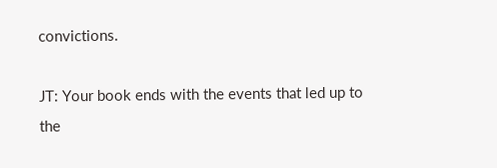convictions.

JT: Your book ends with the events that led up to the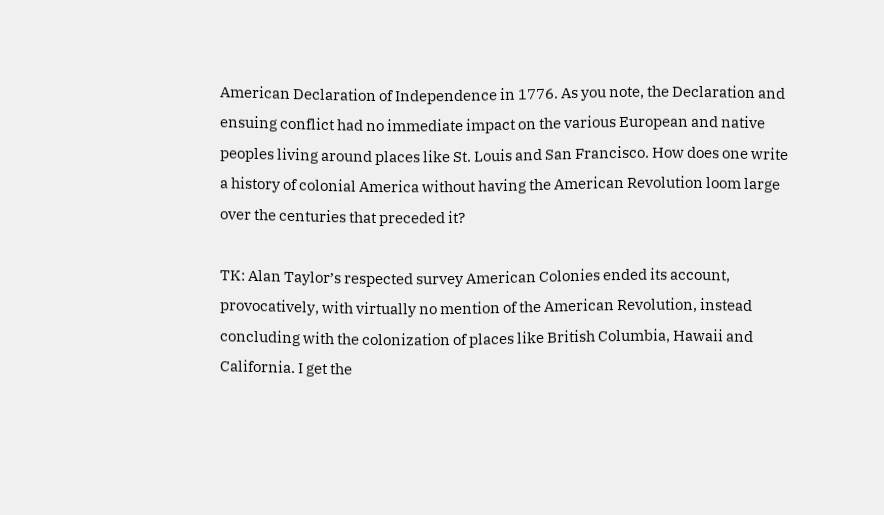American Declaration of Independence in 1776. As you note, the Declaration and ensuing conflict had no immediate impact on the various European and native peoples living around places like St. Louis and San Francisco. How does one write a history of colonial America without having the American Revolution loom large over the centuries that preceded it?

TK: Alan Taylor’s respected survey American Colonies ended its account, provocatively, with virtually no mention of the American Revolution, instead concluding with the colonization of places like British Columbia, Hawaii and California. I get the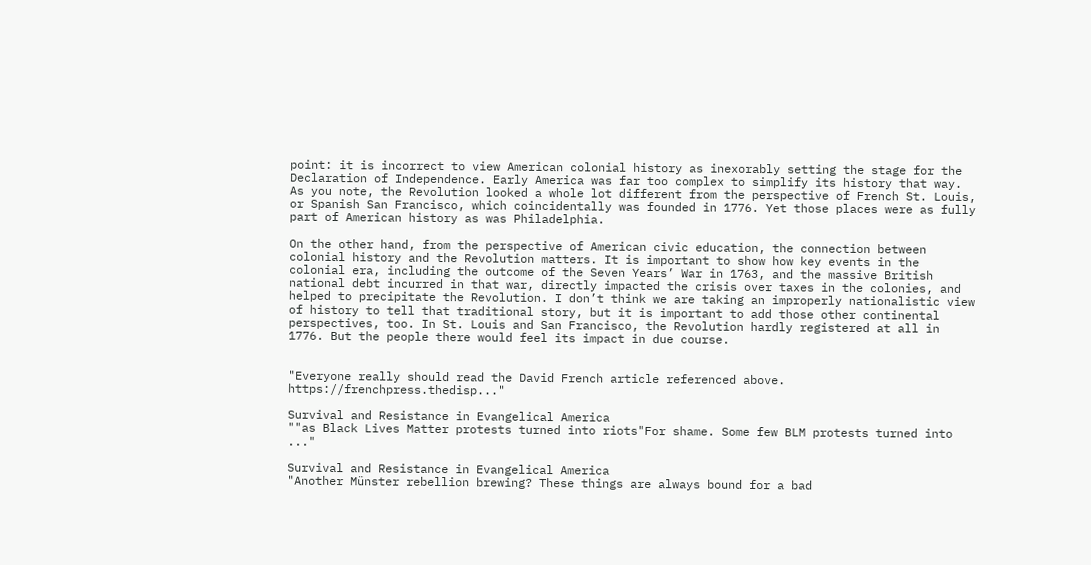point: it is incorrect to view American colonial history as inexorably setting the stage for the Declaration of Independence. Early America was far too complex to simplify its history that way. As you note, the Revolution looked a whole lot different from the perspective of French St. Louis, or Spanish San Francisco, which coincidentally was founded in 1776. Yet those places were as fully part of American history as was Philadelphia.

On the other hand, from the perspective of American civic education, the connection between colonial history and the Revolution matters. It is important to show how key events in the colonial era, including the outcome of the Seven Years’ War in 1763, and the massive British national debt incurred in that war, directly impacted the crisis over taxes in the colonies, and helped to precipitate the Revolution. I don’t think we are taking an improperly nationalistic view of history to tell that traditional story, but it is important to add those other continental perspectives, too. In St. Louis and San Francisco, the Revolution hardly registered at all in 1776. But the people there would feel its impact in due course.


"Everyone really should read the David French article referenced above. https://frenchpress.thedisp..."

Survival and Resistance in Evangelical America
""as Black Lives Matter protests turned into riots"For shame. Some few BLM protests turned into ..."

Survival and Resistance in Evangelical America
"Another Münster rebellion brewing? These things are always bound for a bad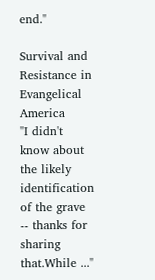end."

Survival and Resistance in Evangelical America
"I didn't know about the likely identification of the grave -- thanks for sharing that.While ..."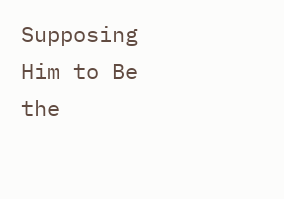Supposing Him to Be the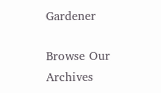Gardener

Browse Our Archives